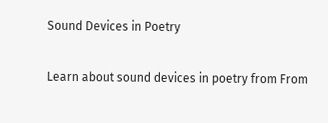Sound Devices in Poetry

Learn about sound devices in poetry from From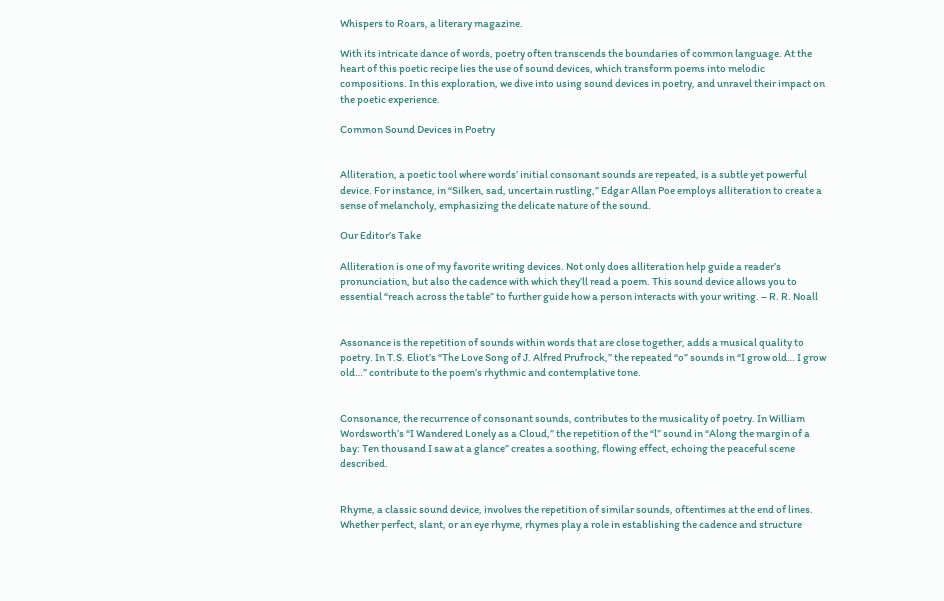Whispers to Roars, a literary magazine.

With its intricate dance of words, poetry often transcends the boundaries of common language. At the heart of this poetic recipe lies the use of sound devices, which transform poems into melodic compositions. In this exploration, we dive into using sound devices in poetry, and unravel their impact on the poetic experience.

Common Sound Devices in Poetry


Alliteration, a poetic tool where words’ initial consonant sounds are repeated, is a subtle yet powerful device. For instance, in “Silken, sad, uncertain rustling,” Edgar Allan Poe employs alliteration to create a sense of melancholy, emphasizing the delicate nature of the sound.

Our Editor’s Take

Alliteration is one of my favorite writing devices. Not only does alliteration help guide a reader’s pronunciation, but also the cadence with which they’ll read a poem. This sound device allows you to essential “reach across the table” to further guide how a person interacts with your writing. – R. R. Noall


Assonance is the repetition of sounds within words that are close together, adds a musical quality to poetry. In T.S. Eliot’s “The Love Song of J. Alfred Prufrock,” the repeated “o” sounds in “I grow old… I grow old…” contribute to the poem’s rhythmic and contemplative tone.


Consonance, the recurrence of consonant sounds, contributes to the musicality of poetry. In William Wordsworth’s “I Wandered Lonely as a Cloud,” the repetition of the “l” sound in “Along the margin of a bay: Ten thousand I saw at a glance” creates a soothing, flowing effect, echoing the peaceful scene described.


Rhyme, a classic sound device, involves the repetition of similar sounds, oftentimes at the end of lines. Whether perfect, slant, or an eye rhyme, rhymes play a role in establishing the cadence and structure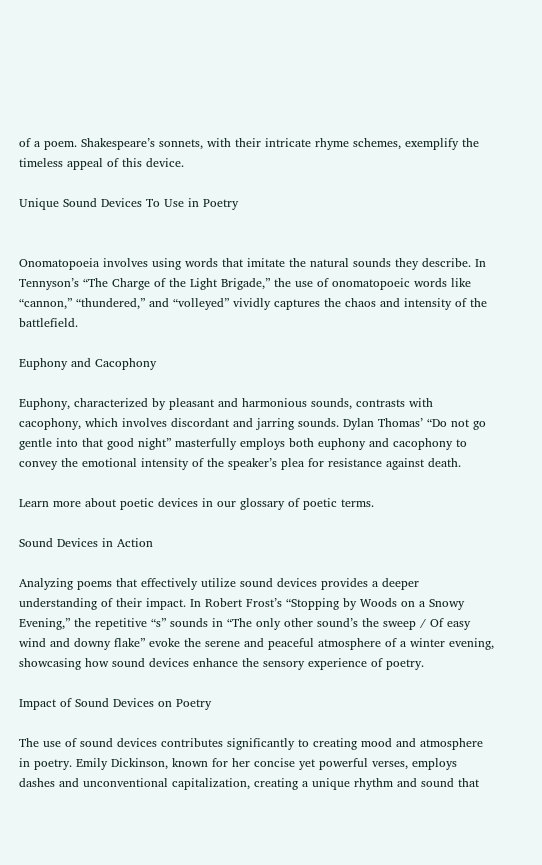of a poem. Shakespeare’s sonnets, with their intricate rhyme schemes, exemplify the timeless appeal of this device.

Unique Sound Devices To Use in Poetry


Onomatopoeia involves using words that imitate the natural sounds they describe. In Tennyson’s “The Charge of the Light Brigade,” the use of onomatopoeic words like “cannon,” “thundered,” and “volleyed” vividly captures the chaos and intensity of the battlefield.

Euphony and Cacophony

Euphony, characterized by pleasant and harmonious sounds, contrasts with cacophony, which involves discordant and jarring sounds. Dylan Thomas’ “Do not go gentle into that good night” masterfully employs both euphony and cacophony to convey the emotional intensity of the speaker’s plea for resistance against death.

Learn more about poetic devices in our glossary of poetic terms.

Sound Devices in Action

Analyzing poems that effectively utilize sound devices provides a deeper understanding of their impact. In Robert Frost’s “Stopping by Woods on a Snowy Evening,” the repetitive “s” sounds in “The only other sound’s the sweep / Of easy wind and downy flake” evoke the serene and peaceful atmosphere of a winter evening, showcasing how sound devices enhance the sensory experience of poetry.

Impact of Sound Devices on Poetry

The use of sound devices contributes significantly to creating mood and atmosphere in poetry. Emily Dickinson, known for her concise yet powerful verses, employs dashes and unconventional capitalization, creating a unique rhythm and sound that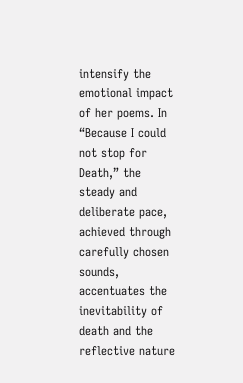intensify the emotional impact of her poems. In “Because I could not stop for Death,” the steady and deliberate pace, achieved through carefully chosen sounds, accentuates the inevitability of death and the reflective nature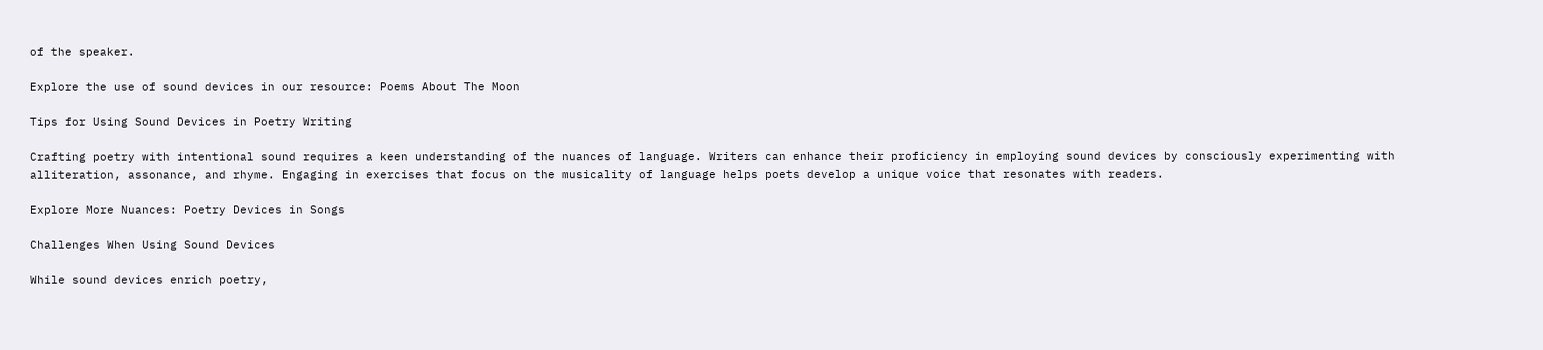of the speaker.

Explore the use of sound devices in our resource: Poems About The Moon

Tips for Using Sound Devices in Poetry Writing

Crafting poetry with intentional sound requires a keen understanding of the nuances of language. Writers can enhance their proficiency in employing sound devices by consciously experimenting with alliteration, assonance, and rhyme. Engaging in exercises that focus on the musicality of language helps poets develop a unique voice that resonates with readers.

Explore More Nuances: Poetry Devices in Songs

Challenges When Using Sound Devices

While sound devices enrich poetry,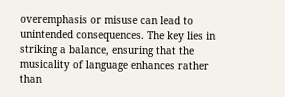overemphasis or misuse can lead to unintended consequences. The key lies in striking a balance, ensuring that the musicality of language enhances rather than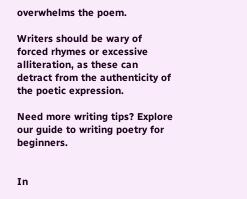overwhelms the poem.

Writers should be wary of forced rhymes or excessive alliteration, as these can detract from the authenticity of the poetic expression.

Need more writing tips? Explore our guide to writing poetry for beginners.


In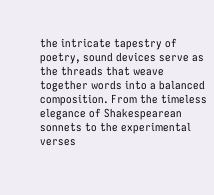the intricate tapestry of poetry, sound devices serve as the threads that weave together words into a balanced composition. From the timeless elegance of Shakespearean sonnets to the experimental verses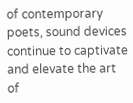of contemporary poets, sound devices continue to captivate and elevate the art of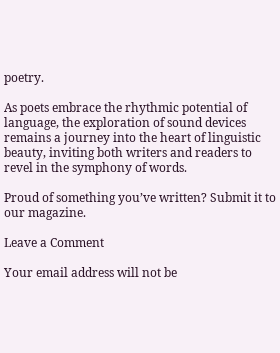poetry.

As poets embrace the rhythmic potential of language, the exploration of sound devices remains a journey into the heart of linguistic beauty, inviting both writers and readers to revel in the symphony of words.

Proud of something you’ve written? Submit it to our magazine.

Leave a Comment

Your email address will not be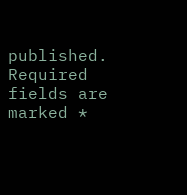published. Required fields are marked *